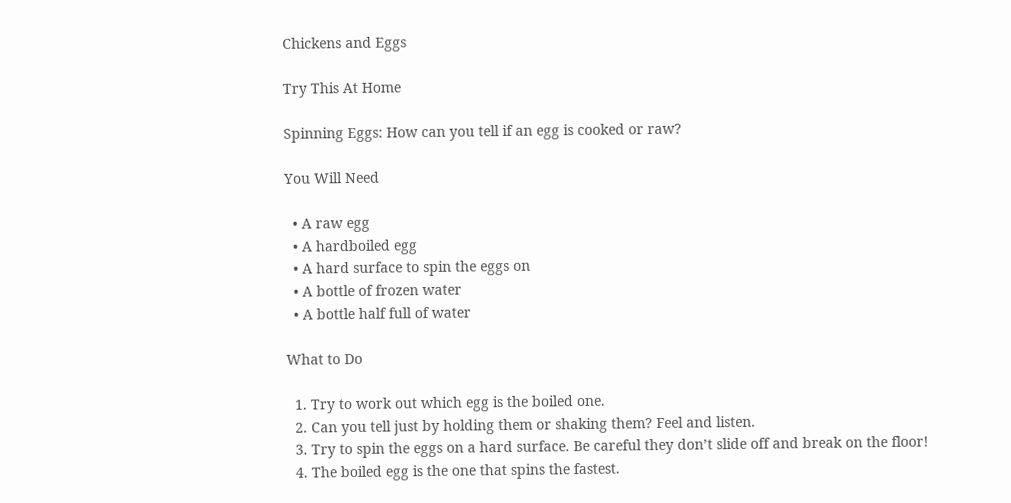Chickens and Eggs

Try This At Home

Spinning Eggs: How can you tell if an egg is cooked or raw?

You Will Need

  • A raw egg
  • A hardboiled egg
  • A hard surface to spin the eggs on
  • A bottle of frozen water
  • A bottle half full of water

What to Do

  1. Try to work out which egg is the boiled one.
  2. Can you tell just by holding them or shaking them? Feel and listen.
  3. Try to spin the eggs on a hard surface. Be careful they don’t slide off and break on the floor!
  4. The boiled egg is the one that spins the fastest.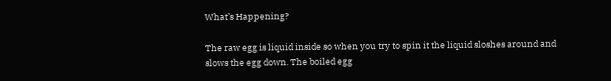What’s Happening?

The raw egg is liquid inside so when you try to spin it the liquid sloshes around and slows the egg down. The boiled egg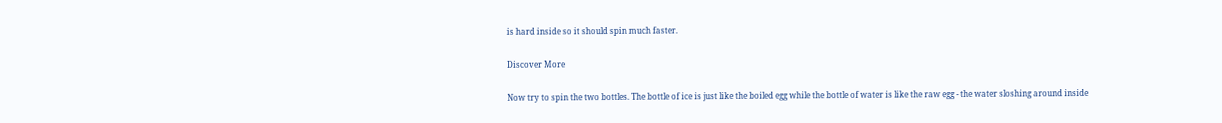is hard inside so it should spin much faster.

Discover More

Now try to spin the two bottles. The bottle of ice is just like the boiled egg while the bottle of water is like the raw egg - the water sloshing around inside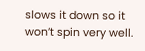slows it down so it won’t spin very well.